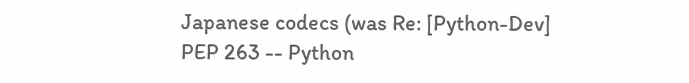Japanese codecs (was Re: [Python-Dev] PEP 263 -- Python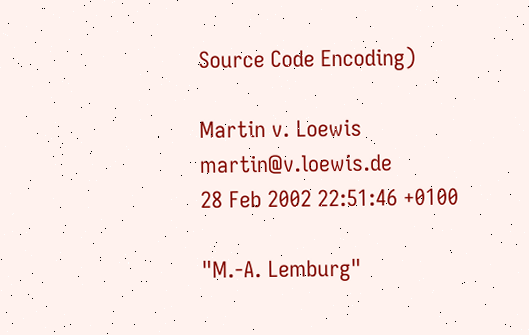Source Code Encoding)

Martin v. Loewis martin@v.loewis.de
28 Feb 2002 22:51:46 +0100

"M.-A. Lemburg"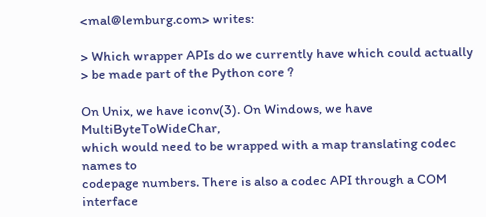<mal@lemburg.com> writes:

> Which wrapper APIs do we currently have which could actually
> be made part of the Python core ?

On Unix, we have iconv(3). On Windows, we have MultiByteToWideChar,
which would need to be wrapped with a map translating codec names to
codepage numbers. There is also a codec API through a COM interface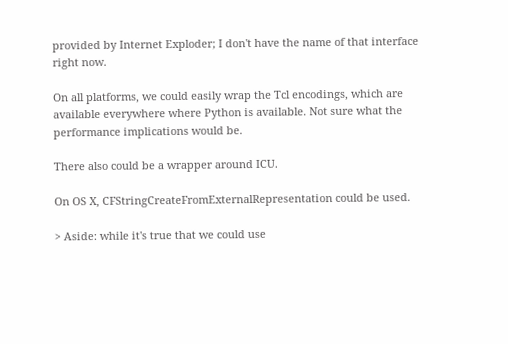provided by Internet Exploder; I don't have the name of that interface
right now.

On all platforms, we could easily wrap the Tcl encodings, which are
available everywhere where Python is available. Not sure what the
performance implications would be.

There also could be a wrapper around ICU.

On OS X, CFStringCreateFromExternalRepresentation could be used.

> Aside: while it's true that we could use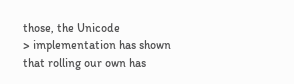those, the Unicode
> implementation has shown that rolling our own has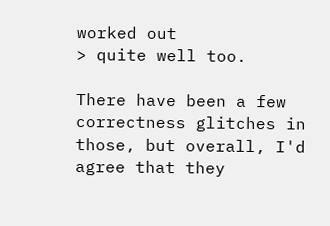worked out
> quite well too.

There have been a few correctness glitches in those, but overall, I'd
agree that they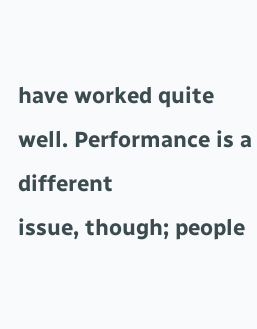have worked quite well. Performance is a different
issue, though; people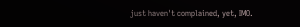just haven't complained, yet, IMO.